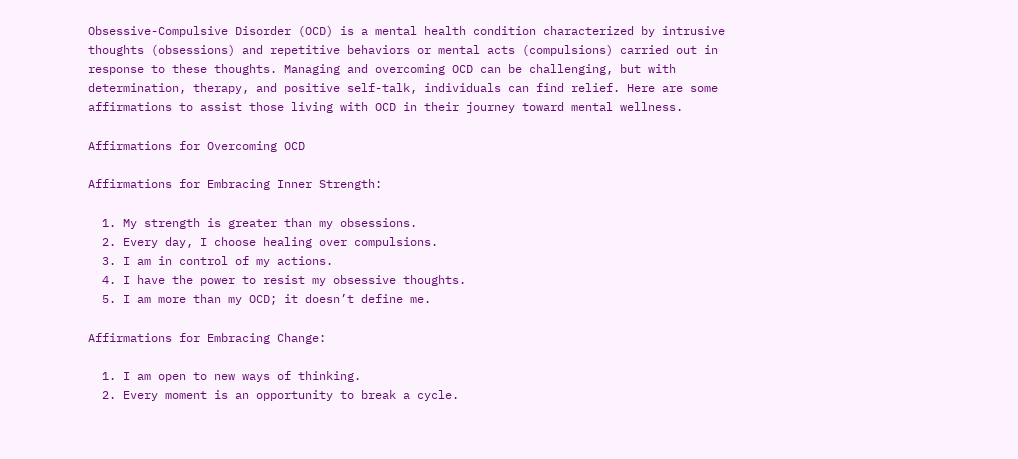Obsessive-Compulsive Disorder (OCD) is a mental health condition characterized by intrusive thoughts (obsessions) and repetitive behaviors or mental acts (compulsions) carried out in response to these thoughts. Managing and overcoming OCD can be challenging, but with determination, therapy, and positive self-talk, individuals can find relief. Here are some affirmations to assist those living with OCD in their journey toward mental wellness.

Affirmations for Overcoming OCD

Affirmations for Embracing Inner Strength:

  1. My strength is greater than my obsessions.
  2. Every day, I choose healing over compulsions.
  3. I am in control of my actions.
  4. I have the power to resist my obsessive thoughts.
  5. I am more than my OCD; it doesn’t define me.

Affirmations for Embracing Change:

  1. I am open to new ways of thinking.
  2. Every moment is an opportunity to break a cycle.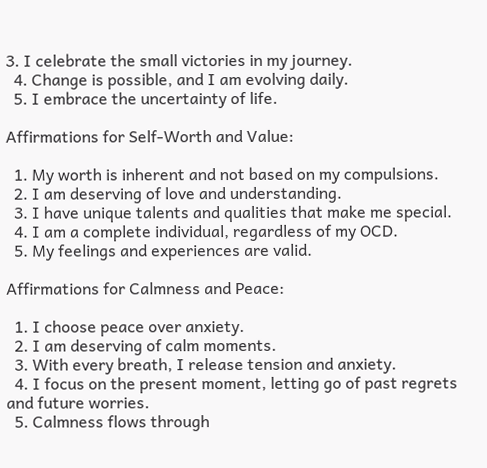3. I celebrate the small victories in my journey.
  4. Change is possible, and I am evolving daily.
  5. I embrace the uncertainty of life.

Affirmations for Self-Worth and Value:

  1. My worth is inherent and not based on my compulsions.
  2. I am deserving of love and understanding.
  3. I have unique talents and qualities that make me special.
  4. I am a complete individual, regardless of my OCD.
  5. My feelings and experiences are valid.

Affirmations for Calmness and Peace:

  1. I choose peace over anxiety.
  2. I am deserving of calm moments.
  3. With every breath, I release tension and anxiety.
  4. I focus on the present moment, letting go of past regrets and future worries.
  5. Calmness flows through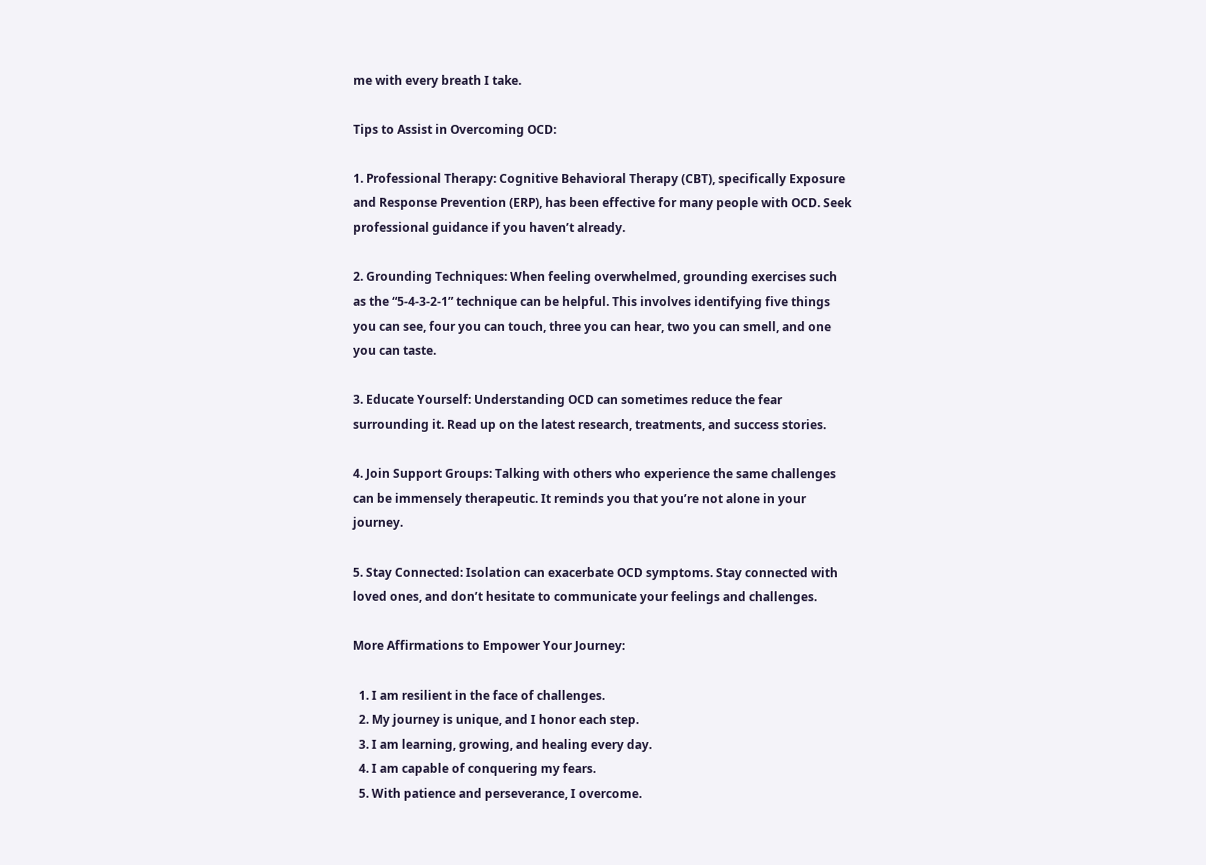me with every breath I take.

Tips to Assist in Overcoming OCD:

1. Professional Therapy: Cognitive Behavioral Therapy (CBT), specifically Exposure and Response Prevention (ERP), has been effective for many people with OCD. Seek professional guidance if you haven’t already.

2. Grounding Techniques: When feeling overwhelmed, grounding exercises such as the “5-4-3-2-1” technique can be helpful. This involves identifying five things you can see, four you can touch, three you can hear, two you can smell, and one you can taste.

3. Educate Yourself: Understanding OCD can sometimes reduce the fear surrounding it. Read up on the latest research, treatments, and success stories.

4. Join Support Groups: Talking with others who experience the same challenges can be immensely therapeutic. It reminds you that you’re not alone in your journey.

5. Stay Connected: Isolation can exacerbate OCD symptoms. Stay connected with loved ones, and don’t hesitate to communicate your feelings and challenges.

More Affirmations to Empower Your Journey:

  1. I am resilient in the face of challenges.
  2. My journey is unique, and I honor each step.
  3. I am learning, growing, and healing every day.
  4. I am capable of conquering my fears.
  5. With patience and perseverance, I overcome.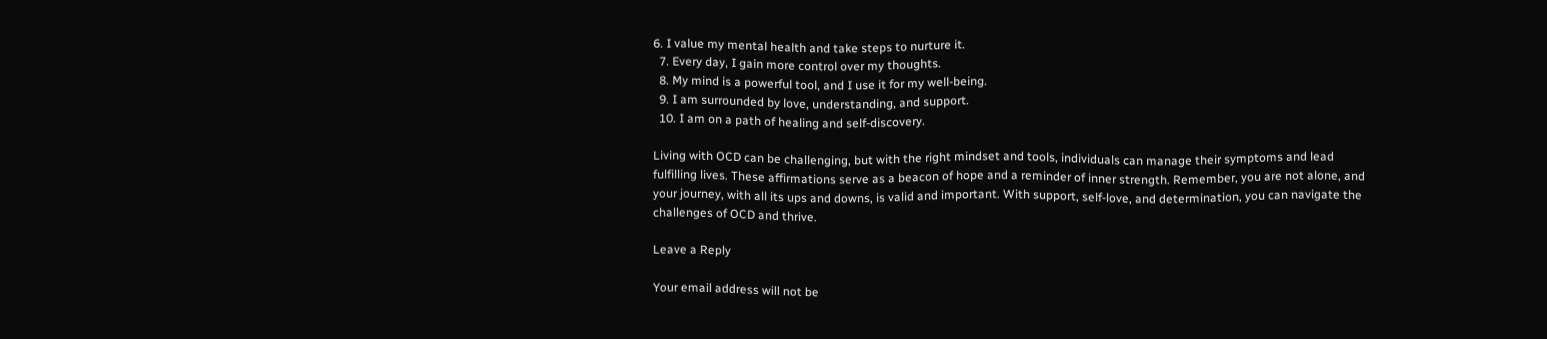6. I value my mental health and take steps to nurture it.
  7. Every day, I gain more control over my thoughts.
  8. My mind is a powerful tool, and I use it for my well-being.
  9. I am surrounded by love, understanding, and support.
  10. I am on a path of healing and self-discovery.

Living with OCD can be challenging, but with the right mindset and tools, individuals can manage their symptoms and lead fulfilling lives. These affirmations serve as a beacon of hope and a reminder of inner strength. Remember, you are not alone, and your journey, with all its ups and downs, is valid and important. With support, self-love, and determination, you can navigate the challenges of OCD and thrive.

Leave a Reply

Your email address will not be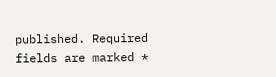published. Required fields are marked *